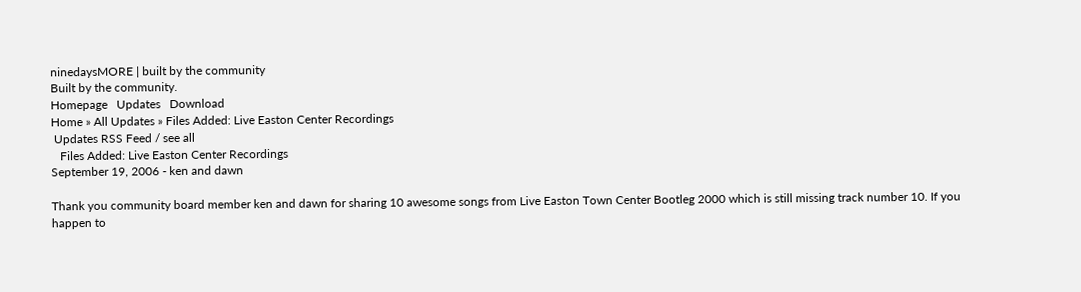ninedaysMORE | built by the community
Built by the community.
Homepage   Updates   Download
Home » All Updates » Files Added: Live Easton Center Recordings
 Updates RSS Feed / see all
   Files Added: Live Easton Center Recordings
September 19, 2006 - ken and dawn

Thank you community board member ken and dawn for sharing 10 awesome songs from Live Easton Town Center Bootleg 2000 which is still missing track number 10. If you happen to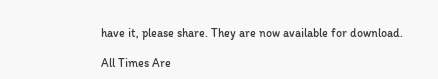have it, please share. They are now available for download.

All Times Are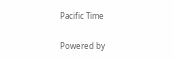Pacific Time

Powered by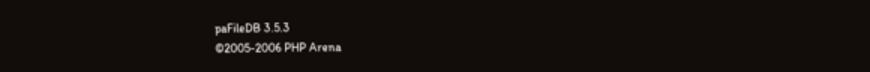paFileDB 3.5.3
©2005-2006 PHP Arena